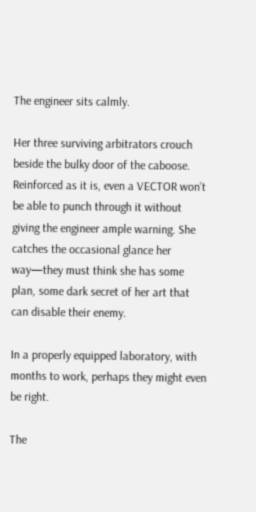The engineer sits calmly.

Her three surviving arbitrators crouch beside the bulky door of the caboose. Reinforced as it is, even a VECTOR won’t be able to punch through it without giving the engineer ample warning. She catches the occasional glance her way—they must think she has some plan, some dark secret of her art that can disable their enemy.

In a properly equipped laboratory, with months to work, perhaps they might even be right.

The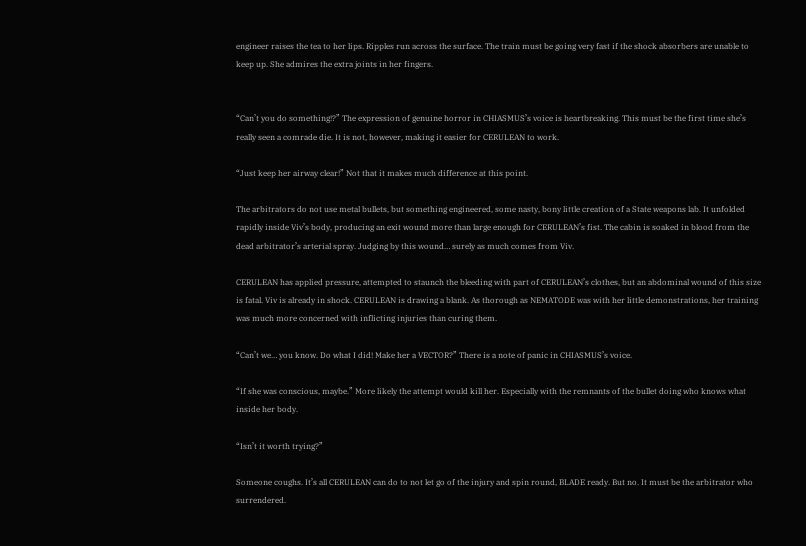engineer raises the tea to her lips. Ripples run across the surface. The train must be going very fast if the shock absorbers are unable to keep up. She admires the extra joints in her fingers.


“Can’t you do something!?” The expression of genuine horror in CHIASMUS’s voice is heartbreaking. This must be the first time she’s really seen a comrade die. It is not, however, making it easier for CERULEAN to work.

“Just keep her airway clear!” Not that it makes much difference at this point.

The arbitrators do not use metal bullets, but something engineered, some nasty, bony little creation of a State weapons lab. It unfolded rapidly inside Viv’s body, producing an exit wound more than large enough for CERULEAN’s fist. The cabin is soaked in blood from the dead arbitrator’s arterial spray. Judging by this wound… surely as much comes from Viv.

CERULEAN has applied pressure, attempted to staunch the bleeding with part of CERULEAN’s clothes, but an abdominal wound of this size is fatal. Viv is already in shock. CERULEAN is drawing a blank. As thorough as NEMATODE was with her little demonstrations, her training was much more concerned with inflicting injuries than curing them.

“Can’t we… you know. Do what I did! Make her a VECTOR?” There is a note of panic in CHIASMUS’s voice.

“If she was conscious, maybe.” More likely the attempt would kill her. Especially with the remnants of the bullet doing who knows what inside her body.

“Isn’t it worth trying?”

Someone coughs. It’s all CERULEAN can do to not let go of the injury and spin round, BLADE ready. But no. It must be the arbitrator who surrendered.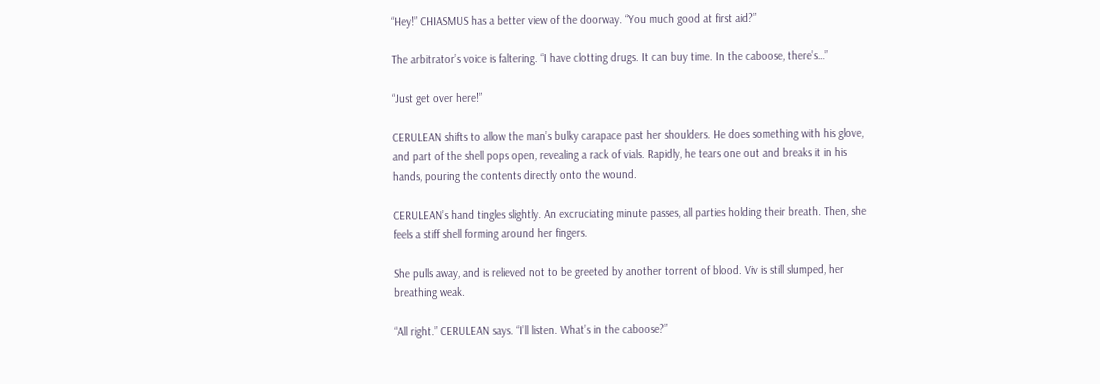“Hey!” CHIASMUS has a better view of the doorway. “You much good at first aid?”

The arbitrator’s voice is faltering. “I have clotting drugs. It can buy time. In the caboose, there’s…”

“Just get over here!”

CERULEAN shifts to allow the man’s bulky carapace past her shoulders. He does something with his glove, and part of the shell pops open, revealing a rack of vials. Rapidly, he tears one out and breaks it in his hands, pouring the contents directly onto the wound.

CERULEAN’s hand tingles slightly. An excruciating minute passes, all parties holding their breath. Then, she feels a stiff shell forming around her fingers.

She pulls away, and is relieved not to be greeted by another torrent of blood. Viv is still slumped, her breathing weak.

“All right.” CERULEAN says. “I’ll listen. What’s in the caboose?”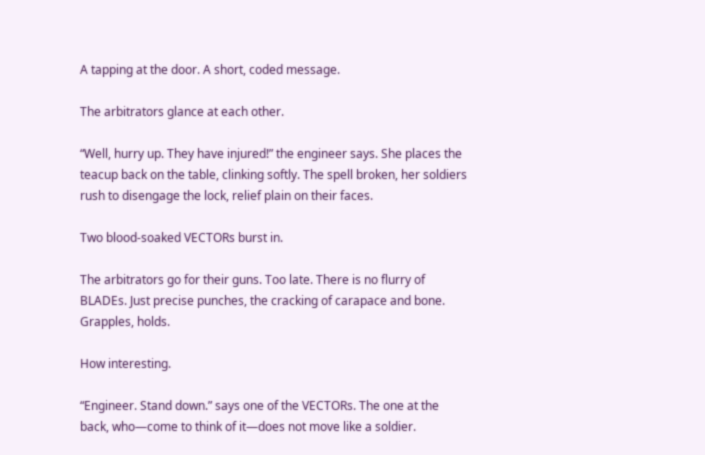A tapping at the door. A short, coded message.

The arbitrators glance at each other.

“Well, hurry up. They have injured!” the engineer says. She places the teacup back on the table, clinking softly. The spell broken, her soldiers rush to disengage the lock, relief plain on their faces.

Two blood-soaked VECTORs burst in.

The arbitrators go for their guns. Too late. There is no flurry of BLADEs. Just precise punches, the cracking of carapace and bone. Grapples, holds.

How interesting.

“Engineer. Stand down.” says one of the VECTORs. The one at the back, who—come to think of it—does not move like a soldier.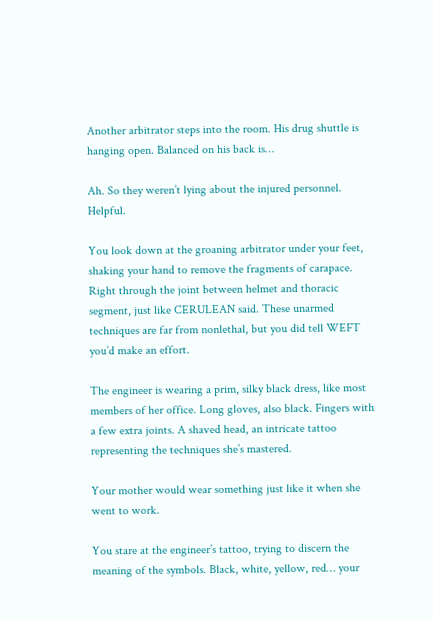Another arbitrator steps into the room. His drug shuttle is hanging open. Balanced on his back is…

Ah. So they weren’t lying about the injured personnel. Helpful.

You look down at the groaning arbitrator under your feet, shaking your hand to remove the fragments of carapace. Right through the joint between helmet and thoracic segment, just like CERULEAN said. These unarmed techniques are far from nonlethal, but you did tell WEFT you’d make an effort.

The engineer is wearing a prim, silky black dress, like most members of her office. Long gloves, also black. Fingers with a few extra joints. A shaved head, an intricate tattoo representing the techniques she’s mastered.

Your mother would wear something just like it when she went to work.

You stare at the engineer’s tattoo, trying to discern the meaning of the symbols. Black, white, yellow, red… your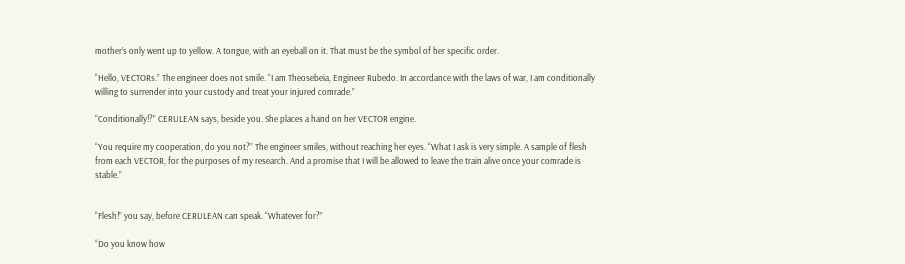mother’s only went up to yellow. A tongue, with an eyeball on it. That must be the symbol of her specific order.

“Hello, VECTORs.” The engineer does not smile. “I am Theosebeia, Engineer Rubedo. In accordance with the laws of war, I am conditionally willing to surrender into your custody and treat your injured comrade.”

“Conditionally!?” CERULEAN says, beside you. She places a hand on her VECTOR engine.

“You require my cooperation, do you not?” The engineer smiles, without reaching her eyes. “What I ask is very simple. A sample of flesh from each VECTOR, for the purposes of my research. And a promise that I will be allowed to leave the train alive once your comrade is stable.”


“Flesh!” you say, before CERULEAN can speak. “Whatever for?”

“Do you know how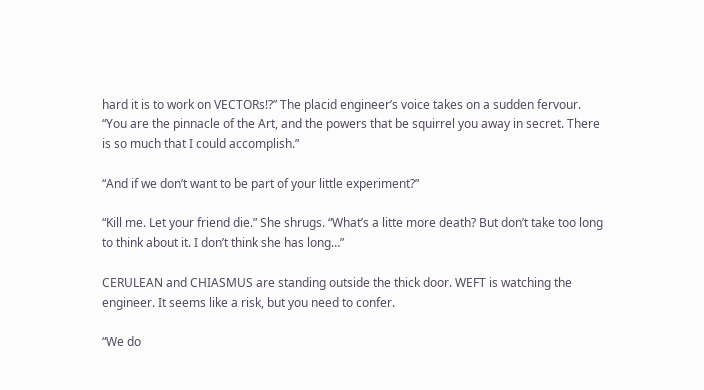hard it is to work on VECTORs!?” The placid engineer’s voice takes on a sudden fervour. “You are the pinnacle of the Art, and the powers that be squirrel you away in secret. There is so much that I could accomplish.”

“And if we don’t want to be part of your little experiment?”

“Kill me. Let your friend die.” She shrugs. “What’s a litte more death? But don’t take too long to think about it. I don’t think she has long…”

CERULEAN and CHIASMUS are standing outside the thick door. WEFT is watching the engineer. It seems like a risk, but you need to confer.

“We do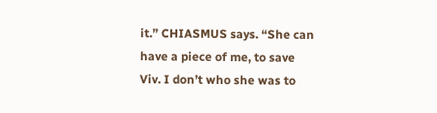it.” CHIASMUS says. “She can have a piece of me, to save Viv. I don’t who she was to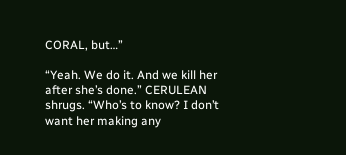CORAL, but…”

“Yeah. We do it. And we kill her after she’s done.” CERULEAN shrugs. “Who’s to know? I don’t want her making any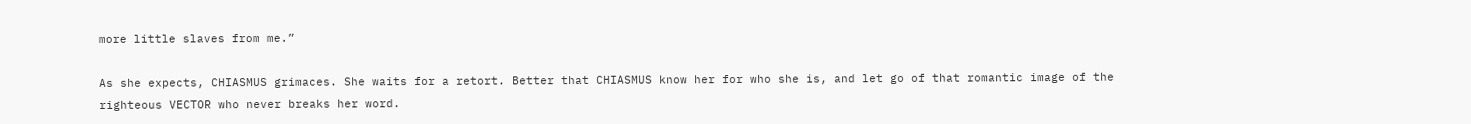more little slaves from me.”

As she expects, CHIASMUS grimaces. She waits for a retort. Better that CHIASMUS know her for who she is, and let go of that romantic image of the righteous VECTOR who never breaks her word.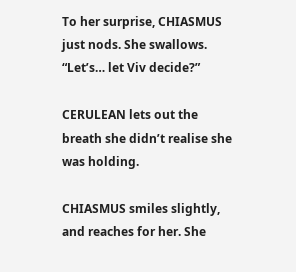To her surprise, CHIASMUS just nods. She swallows. “Let’s… let Viv decide?”

CERULEAN lets out the breath she didn’t realise she was holding.

CHIASMUS smiles slightly, and reaches for her. She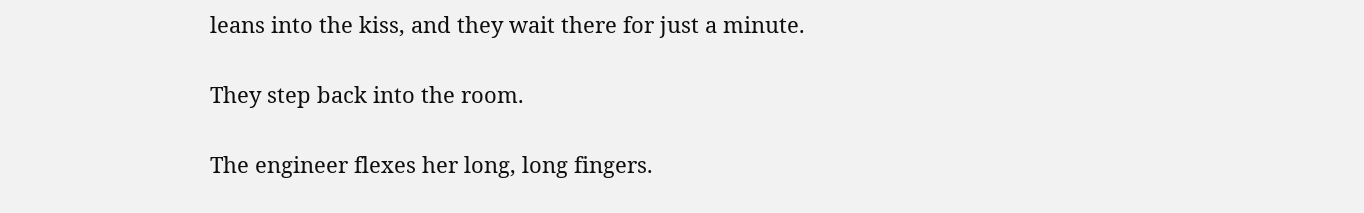leans into the kiss, and they wait there for just a minute.

They step back into the room.

The engineer flexes her long, long fingers.